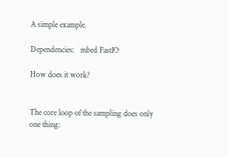A simple example.

Dependencies:   mbed FastIO

How does it work?


The core loop of the sampling does only one thing: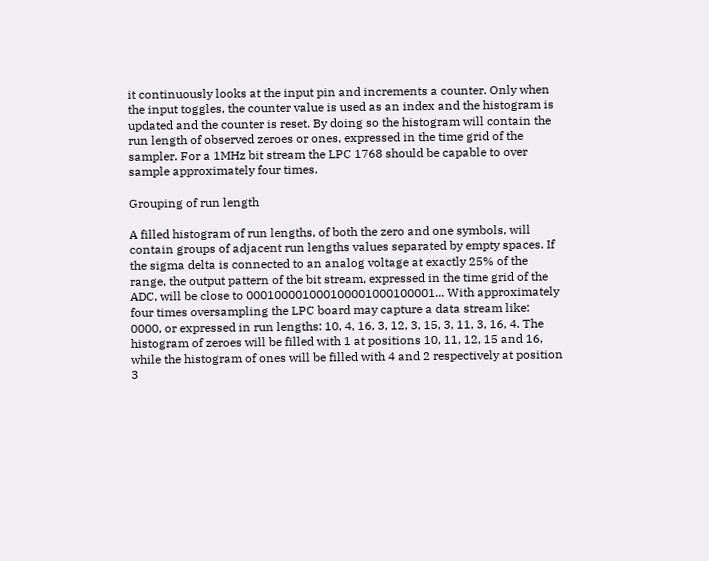it continuously looks at the input pin and increments a counter. Only when the input toggles, the counter value is used as an index and the histogram is updated and the counter is reset. By doing so the histogram will contain the run length of observed zeroes or ones, expressed in the time grid of the sampler. For a 1MHz bit stream the LPC 1768 should be capable to over sample approximately four times.

Grouping of run length

A filled histogram of run lengths, of both the zero and one symbols, will contain groups of adjacent run lengths values separated by empty spaces. If the sigma delta is connected to an analog voltage at exactly 25% of the range, the output pattern of the bit stream, expressed in the time grid of the ADC, will be close to 000100001000100001000100001... With approximately four times oversampling the LPC board may capture a data stream like: 0000, or expressed in run lengths: 10, 4, 16, 3, 12, 3, 15, 3, 11, 3, 16, 4. The histogram of zeroes will be filled with 1 at positions 10, 11, 12, 15 and 16, while the histogram of ones will be filled with 4 and 2 respectively at position 3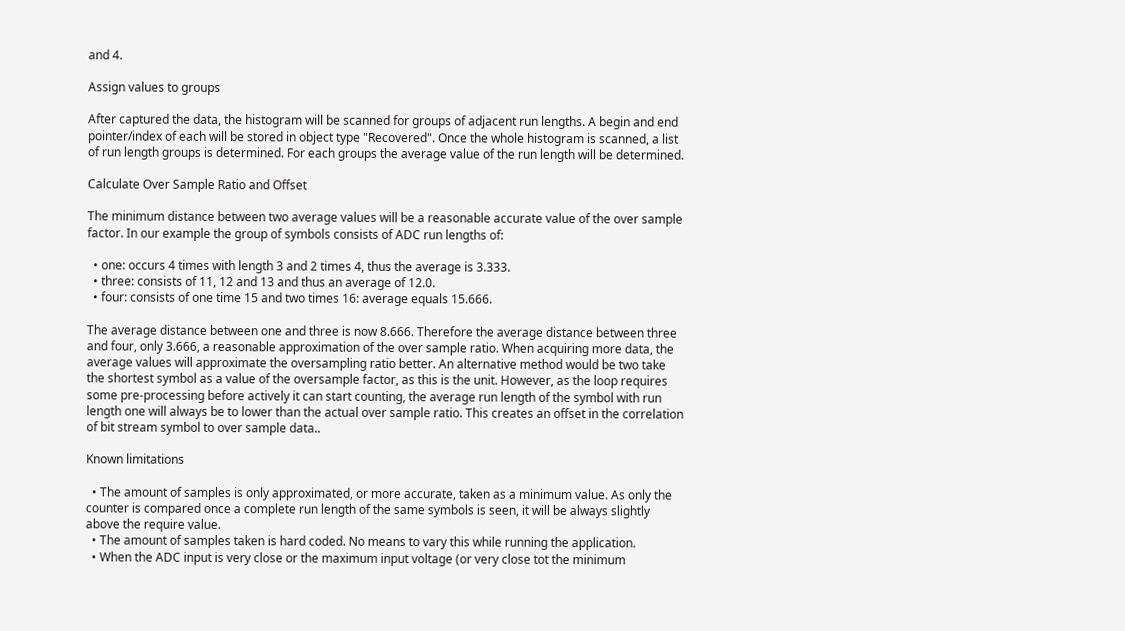and 4.

Assign values to groups

After captured the data, the histogram will be scanned for groups of adjacent run lengths. A begin and end pointer/index of each will be stored in object type "Recovered". Once the whole histogram is scanned, a list of run length groups is determined. For each groups the average value of the run length will be determined.

Calculate Over Sample Ratio and Offset

The minimum distance between two average values will be a reasonable accurate value of the over sample factor. In our example the group of symbols consists of ADC run lengths of:

  • one: occurs 4 times with length 3 and 2 times 4, thus the average is 3.333.
  • three: consists of 11, 12 and 13 and thus an average of 12.0.
  • four: consists of one time 15 and two times 16: average equals 15.666.

The average distance between one and three is now 8.666. Therefore the average distance between three and four, only 3.666, a reasonable approximation of the over sample ratio. When acquiring more data, the average values will approximate the oversampling ratio better. An alternative method would be two take the shortest symbol as a value of the oversample factor, as this is the unit. However, as the loop requires some pre-processing before actively it can start counting, the average run length of the symbol with run length one will always be to lower than the actual over sample ratio. This creates an offset in the correlation of bit stream symbol to over sample data..

Known limitations

  • The amount of samples is only approximated, or more accurate, taken as a minimum value. As only the counter is compared once a complete run length of the same symbols is seen, it will be always slightly above the require value.
  • The amount of samples taken is hard coded. No means to vary this while running the application.
  • When the ADC input is very close or the maximum input voltage (or very close tot the minimum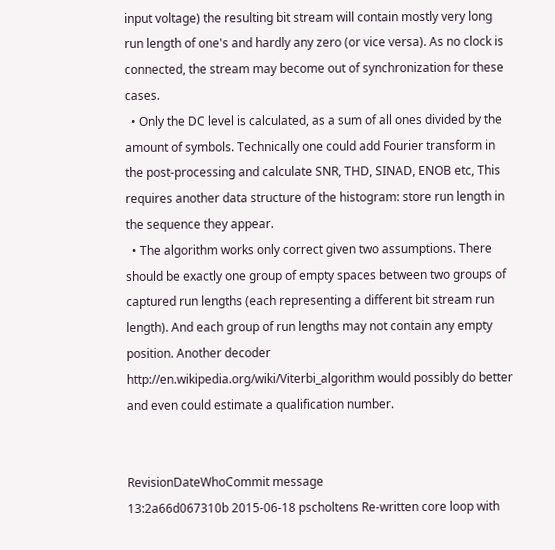input voltage) the resulting bit stream will contain mostly very long run length of one's and hardly any zero (or vice versa). As no clock is connected, the stream may become out of synchronization for these cases.
  • Only the DC level is calculated, as a sum of all ones divided by the amount of symbols. Technically one could add Fourier transform in the post-processing and calculate SNR, THD, SINAD, ENOB etc, This requires another data structure of the histogram: store run length in the sequence they appear.
  • The algorithm works only correct given two assumptions. There should be exactly one group of empty spaces between two groups of captured run lengths (each representing a different bit stream run length). And each group of run lengths may not contain any empty position. Another decoder http://en.wikipedia.org/wiki/Viterbi_algorithm would possibly do better and even could estimate a qualification number.


RevisionDateWhoCommit message
13:2a66d067310b 2015-06-18 pscholtens Re-written core loop with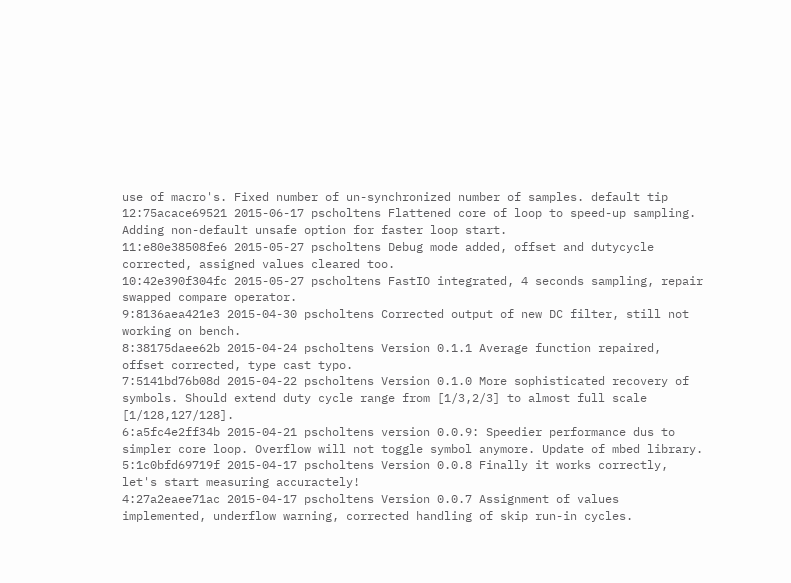use of macro's. Fixed number of un-synchronized number of samples. default tip
12:75acace69521 2015-06-17 pscholtens Flattened core of loop to speed-up sampling. Adding non-default unsafe option for faster loop start.
11:e80e38508fe6 2015-05-27 pscholtens Debug mode added, offset and dutycycle corrected, assigned values cleared too.
10:42e390f304fc 2015-05-27 pscholtens FastIO integrated, 4 seconds sampling, repair swapped compare operator.
9:8136aea421e3 2015-04-30 pscholtens Corrected output of new DC filter, still not working on bench.
8:38175daee62b 2015-04-24 pscholtens Version 0.1.1 Average function repaired, offset corrected, type cast typo.
7:5141bd76b08d 2015-04-22 pscholtens Version 0.1.0 More sophisticated recovery of symbols. Should extend duty cycle range from [1/3,2/3] to almost full scale [1/128,127/128].
6:a5fc4e2ff34b 2015-04-21 pscholtens version 0.0.9: Speedier performance dus to simpler core loop. Overflow will not toggle symbol anymore. Update of mbed library.
5:1c0bfd69719f 2015-04-17 pscholtens Version 0.0.8 Finally it works correctly, let's start measuring accuractely!
4:27a2eaee71ac 2015-04-17 pscholtens Version 0.0.7 Assignment of values implemented, underflow warning, corrected handling of skip run-in cycles.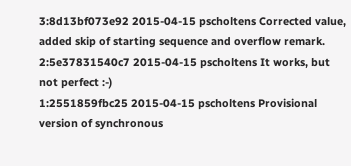3:8d13bf073e92 2015-04-15 pscholtens Corrected value, added skip of starting sequence and overflow remark.
2:5e37831540c7 2015-04-15 pscholtens It works, but not perfect :-)
1:2551859fbc25 2015-04-15 pscholtens Provisional version of synchronous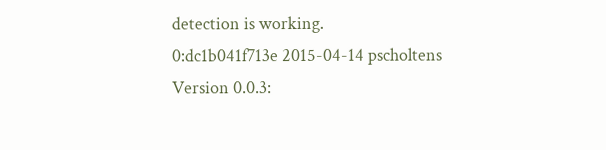detection is working.
0:dc1b041f713e 2015-04-14 pscholtens Version 0.0.3: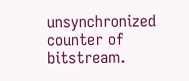unsynchronized counter of bitstream.